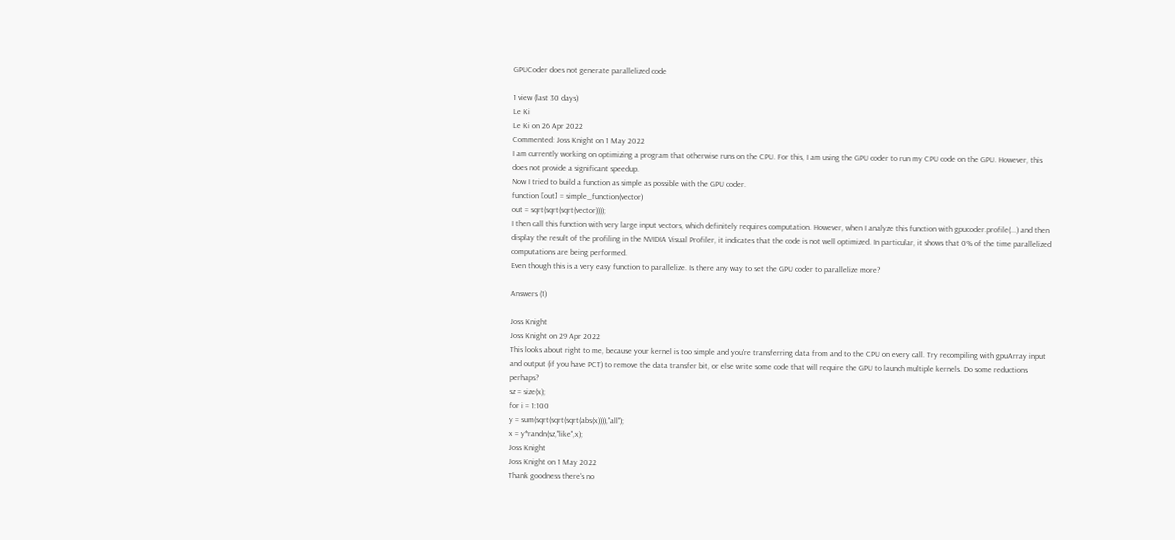GPUCoder does not generate parallelized code

1 view (last 30 days)
Le Ki
Le Ki on 26 Apr 2022
Commented: Joss Knight on 1 May 2022
I am currently working on optimizing a program that otherwise runs on the CPU. For this, I am using the GPU coder to run my CPU code on the GPU. However, this does not provide a significant speedup.
Now I tried to build a function as simple as possible with the GPU coder.
function [out] = simple_function(vector)
out = sqrt(sqrt(sqrt(vector))));
I then call this function with very large input vectors, which definitely requires computation. However, when I analyze this function with gpucoder.profile(...) and then display the result of the profiling in the NVIDIA Visual Profiler, it indicates that the code is not well optimized. In particular, it shows that 0% of the time parallelized computations are being performed.
Even though this is a very easy function to parallelize. Is there any way to set the GPU coder to parallelize more?

Answers (1)

Joss Knight
Joss Knight on 29 Apr 2022
This looks about right to me, because your kernel is too simple and you're transferring data from and to the CPU on every call. Try recompiling with gpuArray input and output (if you have PCT) to remove the data transfer bit, or else write some code that will require the GPU to launch multiple kernels. Do some reductions perhaps?
sz = size(x);
for i = 1:100
y = sum(sqrt(sqrt(sqrt(abs(x)))),"all");
x = y*randn(sz,"like",x);
Joss Knight
Joss Knight on 1 May 2022
Thank goodness there's no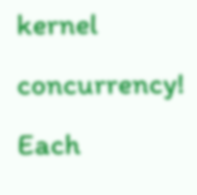kernel concurrency! Each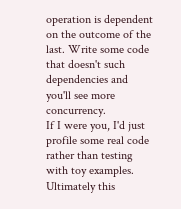operation is dependent on the outcome of the last. Write some code that doesn't such dependencies and you'll see more concurrency.
If I were you, I'd just profile some real code rather than testing with toy examples. Ultimately this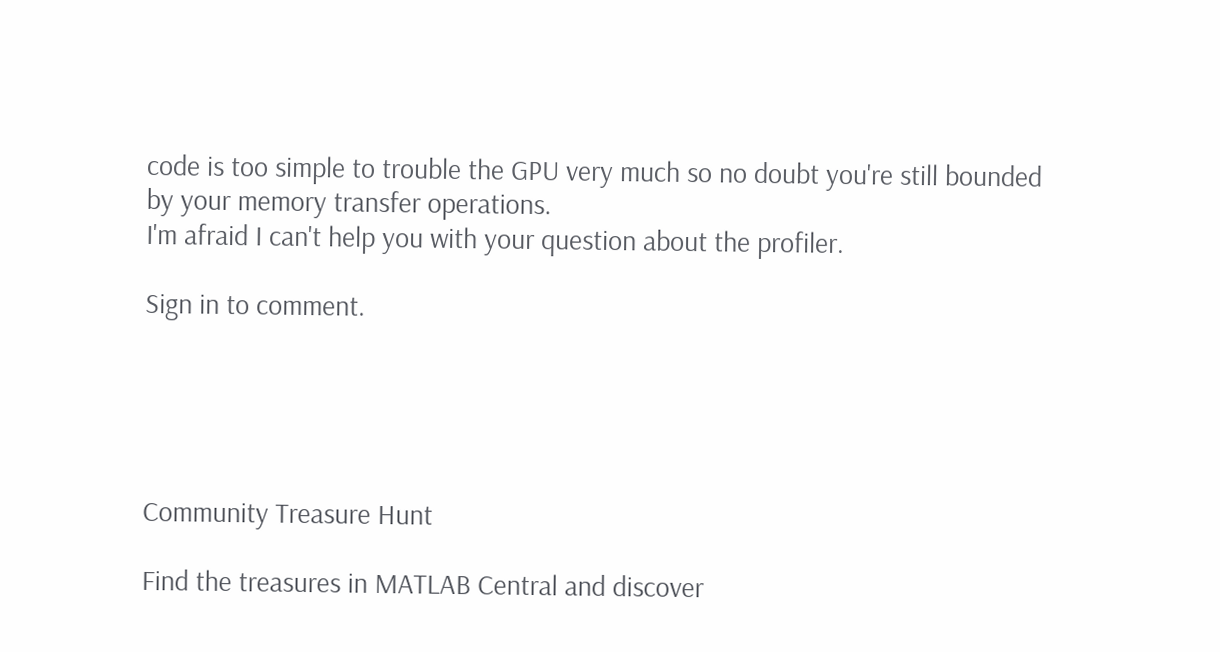code is too simple to trouble the GPU very much so no doubt you're still bounded by your memory transfer operations.
I'm afraid I can't help you with your question about the profiler.

Sign in to comment.





Community Treasure Hunt

Find the treasures in MATLAB Central and discover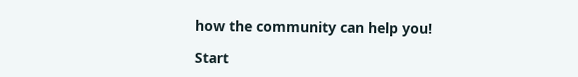how the community can help you!

Start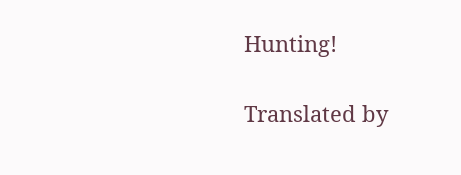Hunting!

Translated by